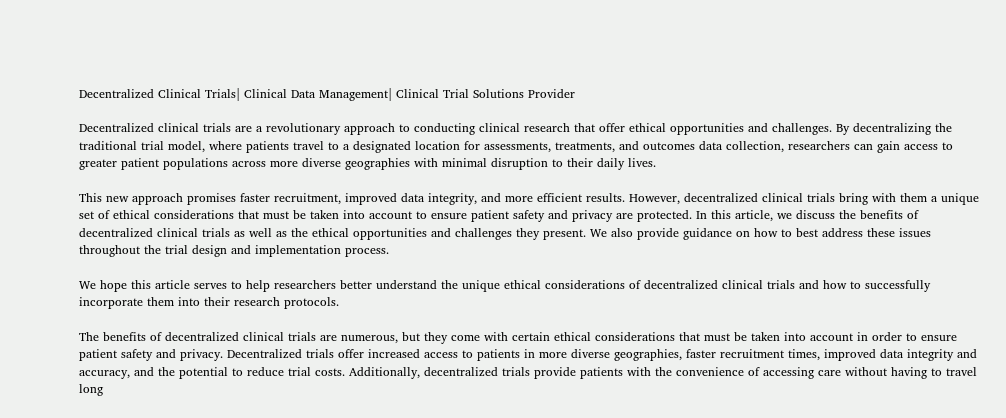Decentralized Clinical Trials| Clinical Data Management| Clinical Trial Solutions Provider

Decentralized clinical trials are a revolutionary approach to conducting clinical research that offer ethical opportunities and challenges. By decentralizing the traditional trial model, where patients travel to a designated location for assessments, treatments, and outcomes data collection, researchers can gain access to greater patient populations across more diverse geographies with minimal disruption to their daily lives.

This new approach promises faster recruitment, improved data integrity, and more efficient results. However, decentralized clinical trials bring with them a unique set of ethical considerations that must be taken into account to ensure patient safety and privacy are protected. In this article, we discuss the benefits of decentralized clinical trials as well as the ethical opportunities and challenges they present. We also provide guidance on how to best address these issues throughout the trial design and implementation process.

We hope this article serves to help researchers better understand the unique ethical considerations of decentralized clinical trials and how to successfully incorporate them into their research protocols.

The benefits of decentralized clinical trials are numerous, but they come with certain ethical considerations that must be taken into account in order to ensure patient safety and privacy. Decentralized trials offer increased access to patients in more diverse geographies, faster recruitment times, improved data integrity and accuracy, and the potential to reduce trial costs. Additionally, decentralized trials provide patients with the convenience of accessing care without having to travel long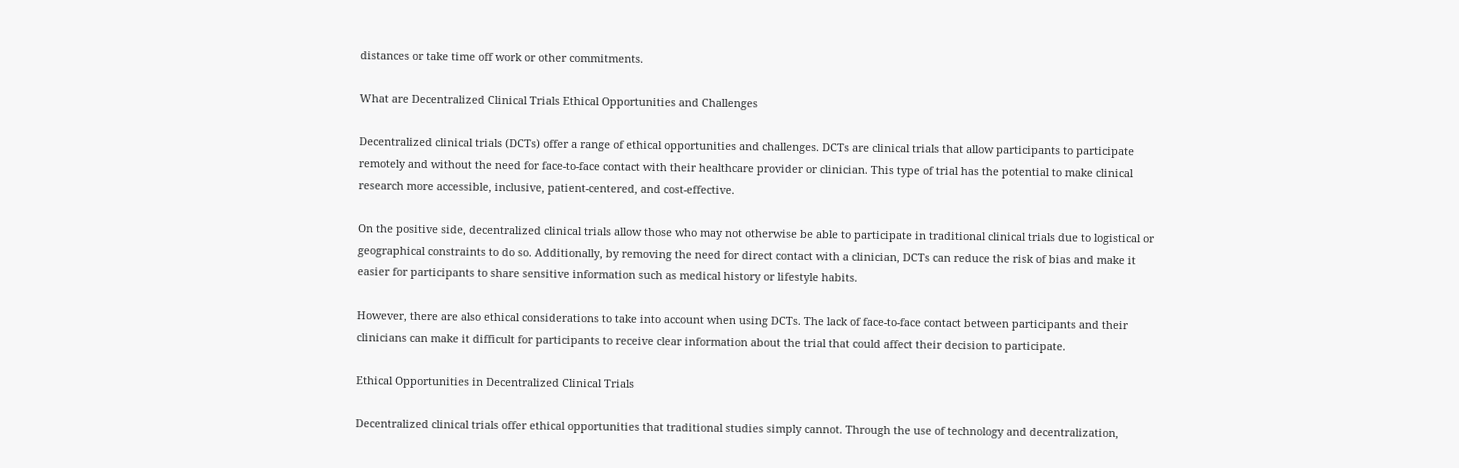distances or take time off work or other commitments.

What are Decentralized Clinical Trials Ethical Opportunities and Challenges

Decentralized clinical trials (DCTs) offer a range of ethical opportunities and challenges. DCTs are clinical trials that allow participants to participate remotely and without the need for face-to-face contact with their healthcare provider or clinician. This type of trial has the potential to make clinical research more accessible, inclusive, patient-centered, and cost-effective.

On the positive side, decentralized clinical trials allow those who may not otherwise be able to participate in traditional clinical trials due to logistical or geographical constraints to do so. Additionally, by removing the need for direct contact with a clinician, DCTs can reduce the risk of bias and make it easier for participants to share sensitive information such as medical history or lifestyle habits.

However, there are also ethical considerations to take into account when using DCTs. The lack of face-to-face contact between participants and their clinicians can make it difficult for participants to receive clear information about the trial that could affect their decision to participate.

Ethical Opportunities in Decentralized Clinical Trials

Decentralized clinical trials offer ethical opportunities that traditional studies simply cannot. Through the use of technology and decentralization,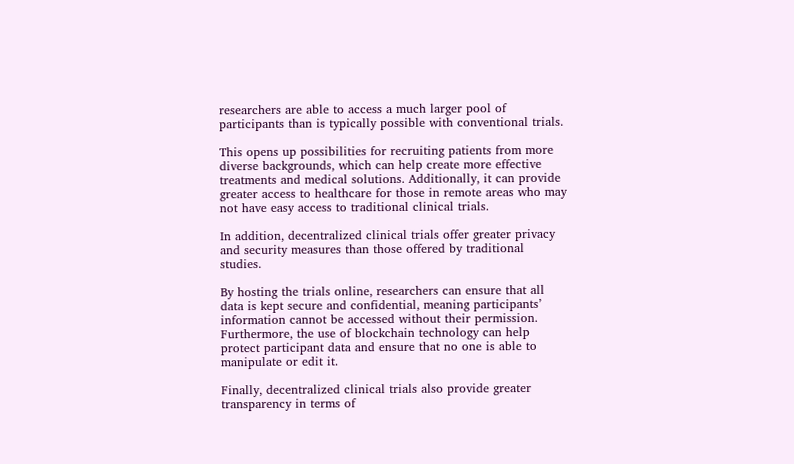researchers are able to access a much larger pool of participants than is typically possible with conventional trials.

This opens up possibilities for recruiting patients from more diverse backgrounds, which can help create more effective treatments and medical solutions. Additionally, it can provide greater access to healthcare for those in remote areas who may not have easy access to traditional clinical trials.

In addition, decentralized clinical trials offer greater privacy and security measures than those offered by traditional studies.

By hosting the trials online, researchers can ensure that all data is kept secure and confidential, meaning participants’ information cannot be accessed without their permission. Furthermore, the use of blockchain technology can help protect participant data and ensure that no one is able to manipulate or edit it.

Finally, decentralized clinical trials also provide greater transparency in terms of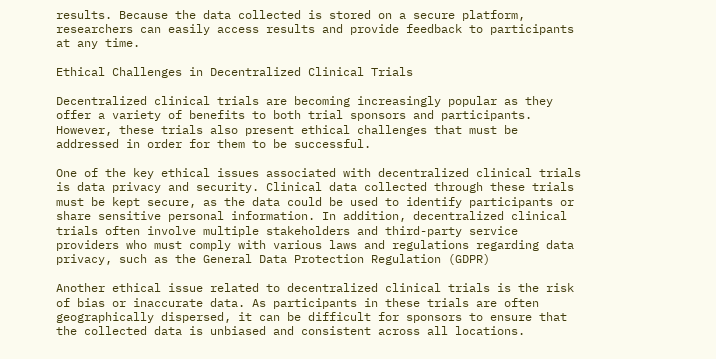results. Because the data collected is stored on a secure platform, researchers can easily access results and provide feedback to participants at any time.

Ethical Challenges in Decentralized Clinical Trials

Decentralized clinical trials are becoming increasingly popular as they offer a variety of benefits to both trial sponsors and participants. However, these trials also present ethical challenges that must be addressed in order for them to be successful.

One of the key ethical issues associated with decentralized clinical trials is data privacy and security. Clinical data collected through these trials must be kept secure, as the data could be used to identify participants or share sensitive personal information. In addition, decentralized clinical trials often involve multiple stakeholders and third-party service providers who must comply with various laws and regulations regarding data privacy, such as the General Data Protection Regulation (GDPR)

Another ethical issue related to decentralized clinical trials is the risk of bias or inaccurate data. As participants in these trials are often geographically dispersed, it can be difficult for sponsors to ensure that the collected data is unbiased and consistent across all locations.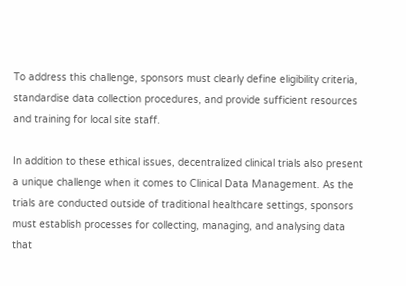To address this challenge, sponsors must clearly define eligibility criteria, standardise data collection procedures, and provide sufficient resources and training for local site staff.

In addition to these ethical issues, decentralized clinical trials also present a unique challenge when it comes to Clinical Data Management. As the trials are conducted outside of traditional healthcare settings, sponsors must establish processes for collecting, managing, and analysing data that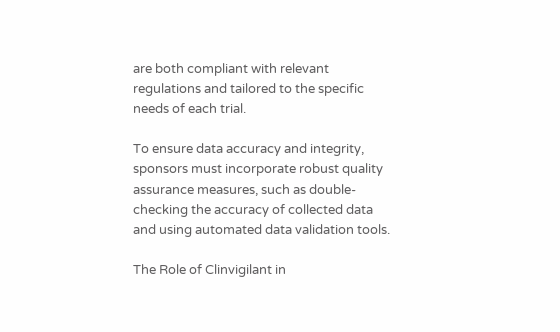are both compliant with relevant regulations and tailored to the specific needs of each trial.

To ensure data accuracy and integrity, sponsors must incorporate robust quality assurance measures, such as double-checking the accuracy of collected data and using automated data validation tools.

The Role of Clinvigilant in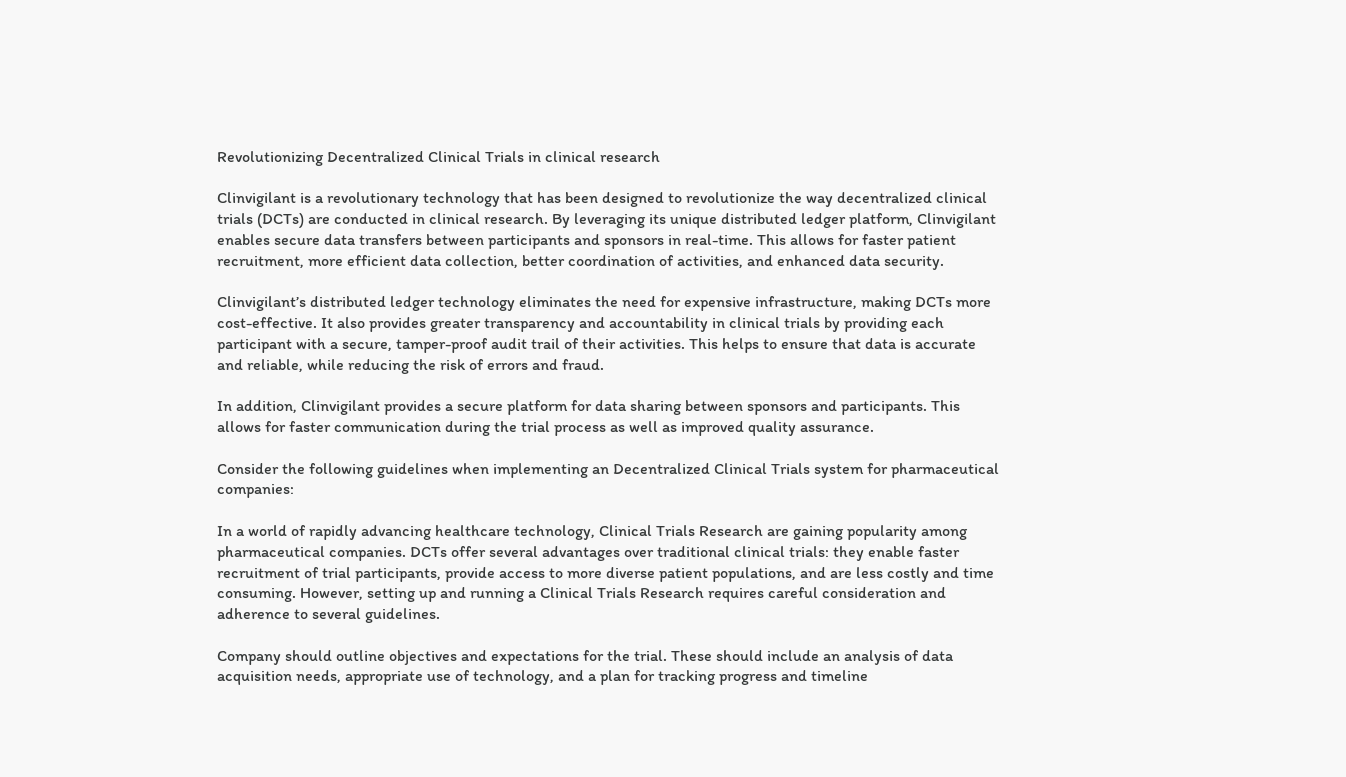Revolutionizing Decentralized Clinical Trials in clinical research

Clinvigilant is a revolutionary technology that has been designed to revolutionize the way decentralized clinical trials (DCTs) are conducted in clinical research. By leveraging its unique distributed ledger platform, Clinvigilant enables secure data transfers between participants and sponsors in real-time. This allows for faster patient recruitment, more efficient data collection, better coordination of activities, and enhanced data security.

Clinvigilant’s distributed ledger technology eliminates the need for expensive infrastructure, making DCTs more cost-effective. It also provides greater transparency and accountability in clinical trials by providing each participant with a secure, tamper-proof audit trail of their activities. This helps to ensure that data is accurate and reliable, while reducing the risk of errors and fraud.

In addition, Clinvigilant provides a secure platform for data sharing between sponsors and participants. This allows for faster communication during the trial process as well as improved quality assurance.

Consider the following guidelines when implementing an Decentralized Clinical Trials system for pharmaceutical companies:

In a world of rapidly advancing healthcare technology, Clinical Trials Research are gaining popularity among pharmaceutical companies. DCTs offer several advantages over traditional clinical trials: they enable faster recruitment of trial participants, provide access to more diverse patient populations, and are less costly and time consuming. However, setting up and running a Clinical Trials Research requires careful consideration and adherence to several guidelines.

Company should outline objectives and expectations for the trial. These should include an analysis of data acquisition needs, appropriate use of technology, and a plan for tracking progress and timeline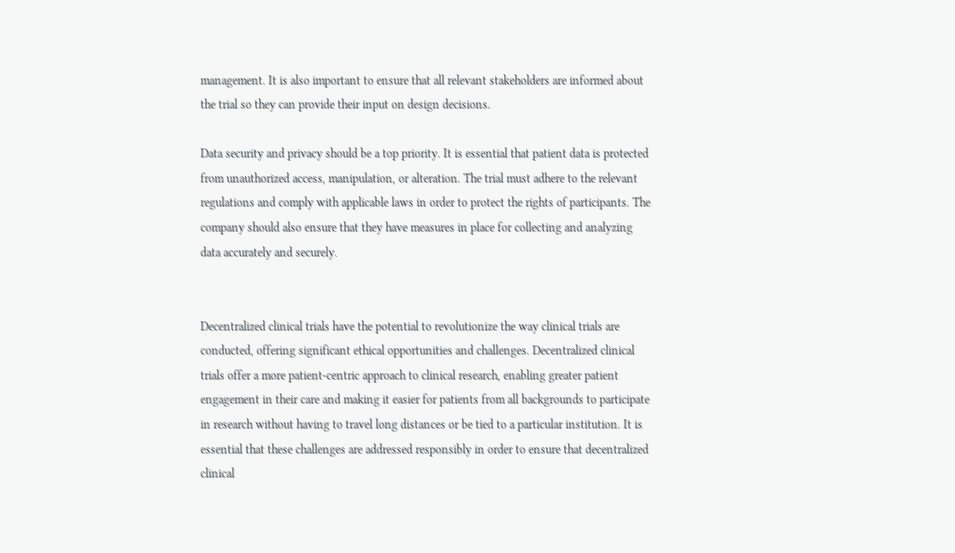management. It is also important to ensure that all relevant stakeholders are informed about the trial so they can provide their input on design decisions.

Data security and privacy should be a top priority. It is essential that patient data is protected from unauthorized access, manipulation, or alteration. The trial must adhere to the relevant regulations and comply with applicable laws in order to protect the rights of participants. The company should also ensure that they have measures in place for collecting and analyzing data accurately and securely.


Decentralized clinical trials have the potential to revolutionize the way clinical trials are conducted, offering significant ethical opportunities and challenges. Decentralized clinical trials offer a more patient-centric approach to clinical research, enabling greater patient engagement in their care and making it easier for patients from all backgrounds to participate in research without having to travel long distances or be tied to a particular institution. It is essential that these challenges are addressed responsibly in order to ensure that decentralized clinical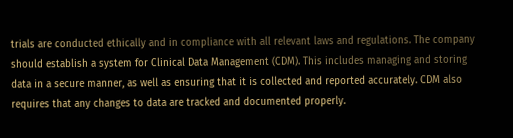trials are conducted ethically and in compliance with all relevant laws and regulations. The company should establish a system for Clinical Data Management (CDM). This includes managing and storing data in a secure manner, as well as ensuring that it is collected and reported accurately. CDM also requires that any changes to data are tracked and documented properly.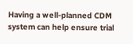Having a well-planned CDM system can help ensure trial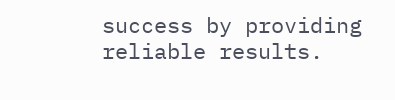success by providing reliable results.